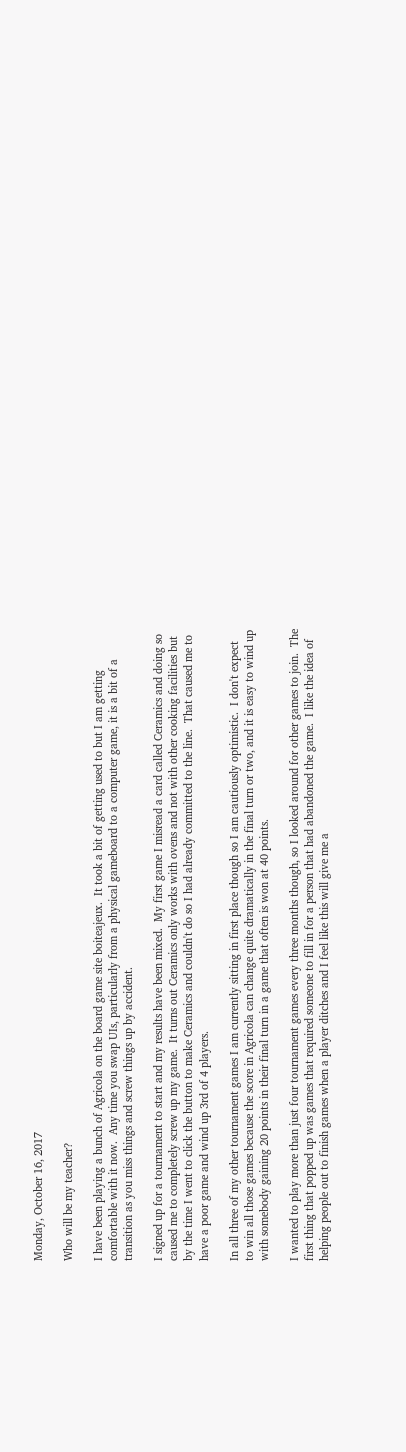Monday, October 16, 2017

Who will be my teacher?

I have been playing a bunch of Agricola on the board game site boiteajeux.  It took a bit of getting used to but I am getting comfortable with it now.  Any time you swap UIs, particularly from a physical gameboard to a computer game, it is a bit of a transition as you miss things and screw things up by accident.

I signed up for a tournament to start and my results have been mixed.  My first game I misread a card called Ceramics and doing so caused me to completely screw up my game.  It turns out Ceramics only works with ovens and not with other cooking facilities but by the time I went to click the button to make Ceramics and couldn't do so I had already committed to the line.  That caused me to have a poor game and wind up 3rd of 4 players.

In all three of my other tournament games I am currently sitting in first place though so I am cautiously optimistic.  I don't expect to win all those games because the score in Agricola can change quite dramatically in the final turn or two, and it is easy to wind up with somebody gaining 20 points in their final turn in a game that often is won at 40 points.

I wanted to play more than just four tournament games every three months though, so I looked around for other games to join.  The first thing that popped up was games that required someone to fill in for a person that had abandoned the game.  I like the idea of helping people out to finish games when a player ditches and I feel like this will give me a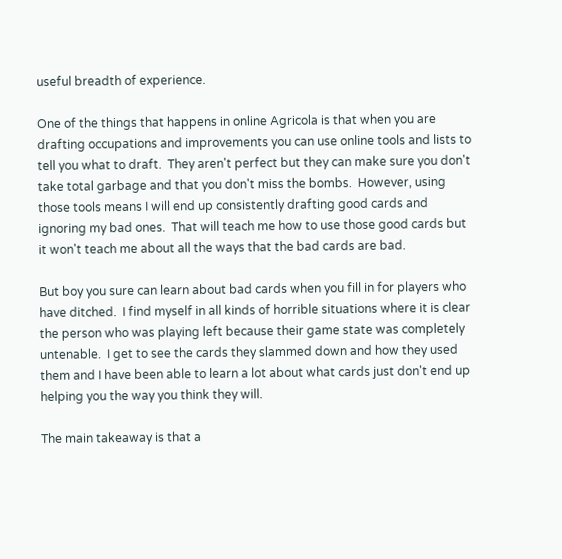useful breadth of experience.

One of the things that happens in online Agricola is that when you are drafting occupations and improvements you can use online tools and lists to tell you what to draft.  They aren't perfect but they can make sure you don't take total garbage and that you don't miss the bombs.  However, using those tools means I will end up consistently drafting good cards and ignoring my bad ones.  That will teach me how to use those good cards but it won't teach me about all the ways that the bad cards are bad.

But boy you sure can learn about bad cards when you fill in for players who have ditched.  I find myself in all kinds of horrible situations where it is clear the person who was playing left because their game state was completely untenable.  I get to see the cards they slammed down and how they used them and I have been able to learn a lot about what cards just don't end up helping you the way you think they will.

The main takeaway is that a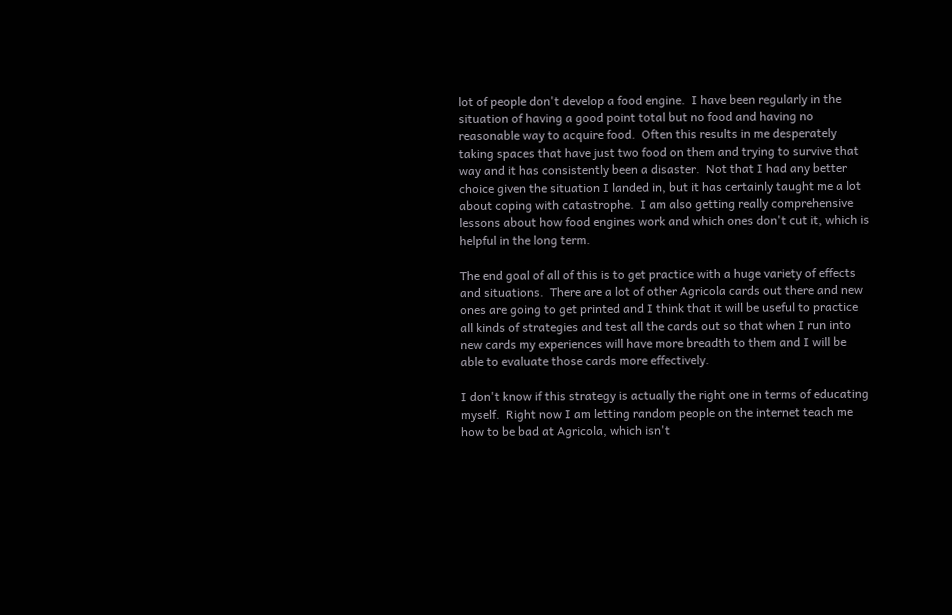lot of people don't develop a food engine.  I have been regularly in the situation of having a good point total but no food and having no reasonable way to acquire food.  Often this results in me desperately taking spaces that have just two food on them and trying to survive that way and it has consistently been a disaster.  Not that I had any better choice given the situation I landed in, but it has certainly taught me a lot about coping with catastrophe.  I am also getting really comprehensive lessons about how food engines work and which ones don't cut it, which is helpful in the long term.

The end goal of all of this is to get practice with a huge variety of effects and situations.  There are a lot of other Agricola cards out there and new ones are going to get printed and I think that it will be useful to practice all kinds of strategies and test all the cards out so that when I run into new cards my experiences will have more breadth to them and I will be able to evaluate those cards more effectively.

I don't know if this strategy is actually the right one in terms of educating myself.  Right now I am letting random people on the internet teach me how to be bad at Agricola, which isn't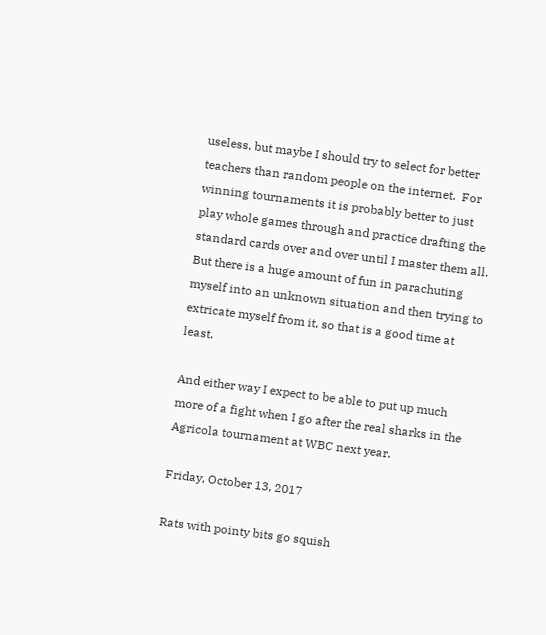useless, but maybe I should try to select for better teachers than random people on the internet.  For winning tournaments it is probably better to just play whole games through and practice drafting the standard cards over and over until I master them all.  But there is a huge amount of fun in parachuting myself into an unknown situation and then trying to extricate myself from it, so that is a good time at least.

And either way I expect to be able to put up much more of a fight when I go after the real sharks in the Agricola tournament at WBC next year.

Friday, October 13, 2017

Rats with pointy bits go squish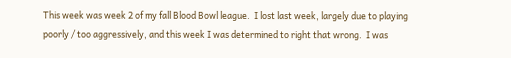This week was week 2 of my fall Blood Bowl league.  I lost last week, largely due to playing poorly / too aggressively, and this week I was determined to right that wrong.  I was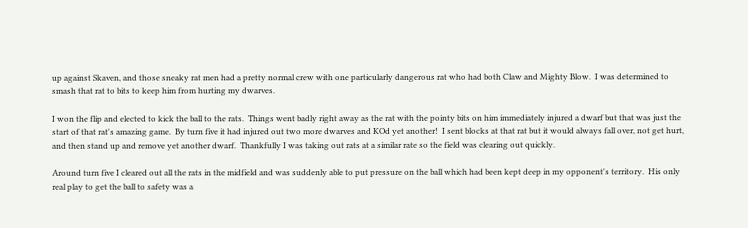up against Skaven, and those sneaky rat men had a pretty normal crew with one particularly dangerous rat who had both Claw and Mighty Blow.  I was determined to smash that rat to bits to keep him from hurting my dwarves.

I won the flip and elected to kick the ball to the rats.  Things went badly right away as the rat with the pointy bits on him immediately injured a dwarf but that was just the start of that rat's amazing game.  By turn five it had injured out two more dwarves and KOd yet another!  I sent blocks at that rat but it would always fall over, not get hurt, and then stand up and remove yet another dwarf.  Thankfully I was taking out rats at a similar rate so the field was clearing out quickly.

Around turn five I cleared out all the rats in the midfield and was suddenly able to put pressure on the ball which had been kept deep in my opponent's territory.  His only real play to get the ball to safety was a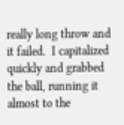really long throw and it failed.  I capitalized quickly and grabbed the ball, running it almost to the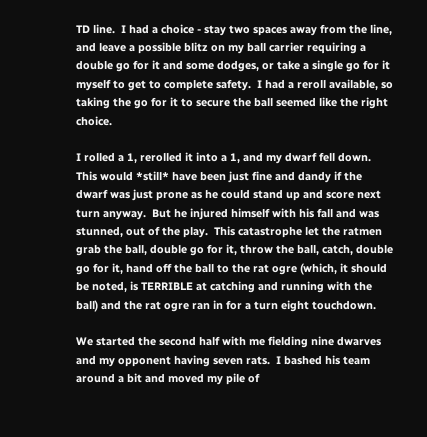TD line.  I had a choice - stay two spaces away from the line, and leave a possible blitz on my ball carrier requiring a double go for it and some dodges, or take a single go for it myself to get to complete safety.  I had a reroll available, so taking the go for it to secure the ball seemed like the right choice.

I rolled a 1, rerolled it into a 1, and my dwarf fell down.  This would *still* have been just fine and dandy if the dwarf was just prone as he could stand up and score next turn anyway.  But he injured himself with his fall and was stunned, out of the play.  This catastrophe let the ratmen grab the ball, double go for it, throw the ball, catch, double go for it, hand off the ball to the rat ogre (which, it should be noted, is TERRIBLE at catching and running with the ball) and the rat ogre ran in for a turn eight touchdown.

We started the second half with me fielding nine dwarves and my opponent having seven rats.  I bashed his team around a bit and moved my pile of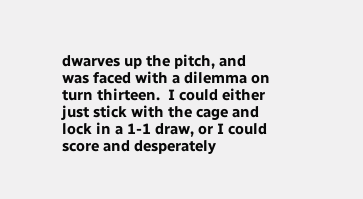dwarves up the pitch, and was faced with a dilemma on turn thirteen.  I could either just stick with the cage and lock in a 1-1 draw, or I could score and desperately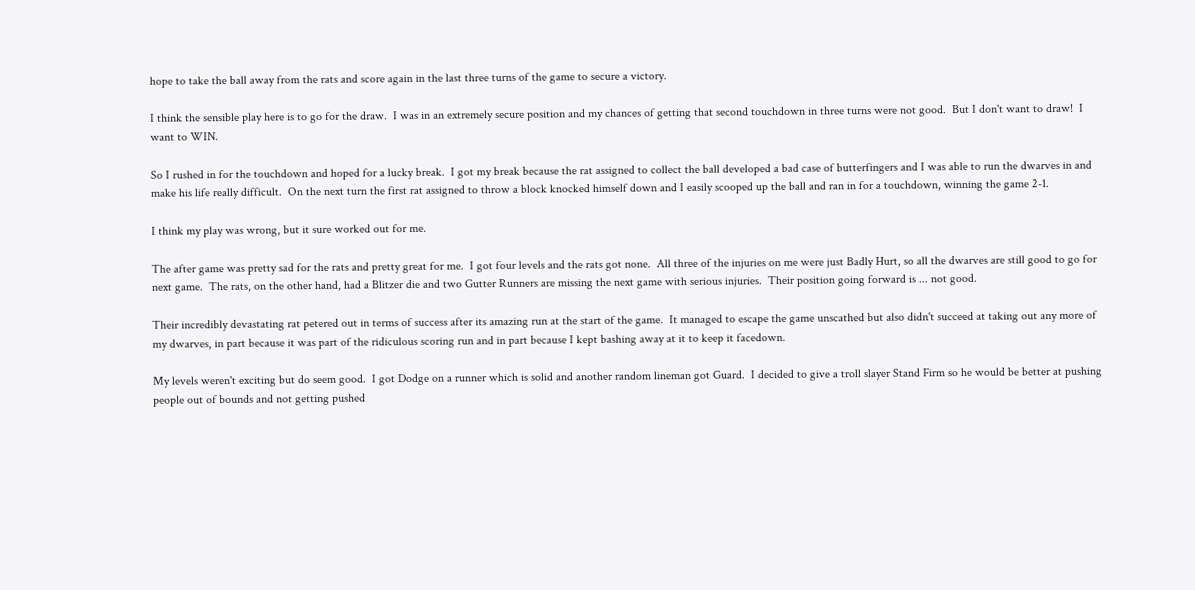hope to take the ball away from the rats and score again in the last three turns of the game to secure a victory.

I think the sensible play here is to go for the draw.  I was in an extremely secure position and my chances of getting that second touchdown in three turns were not good.  But I don't want to draw!  I want to WIN.

So I rushed in for the touchdown and hoped for a lucky break.  I got my break because the rat assigned to collect the ball developed a bad case of butterfingers and I was able to run the dwarves in and make his life really difficult.  On the next turn the first rat assigned to throw a block knocked himself down and I easily scooped up the ball and ran in for a touchdown, winning the game 2-1.

I think my play was wrong, but it sure worked out for me.

The after game was pretty sad for the rats and pretty great for me.  I got four levels and the rats got none.  All three of the injuries on me were just Badly Hurt, so all the dwarves are still good to go for next game.  The rats, on the other hand, had a Blitzer die and two Gutter Runners are missing the next game with serious injuries.  Their position going forward is ... not good.

Their incredibly devastating rat petered out in terms of success after its amazing run at the start of the game.  It managed to escape the game unscathed but also didn't succeed at taking out any more of my dwarves, in part because it was part of the ridiculous scoring run and in part because I kept bashing away at it to keep it facedown.

My levels weren't exciting but do seem good.  I got Dodge on a runner which is solid and another random lineman got Guard.  I decided to give a troll slayer Stand Firm so he would be better at pushing people out of bounds and not getting pushed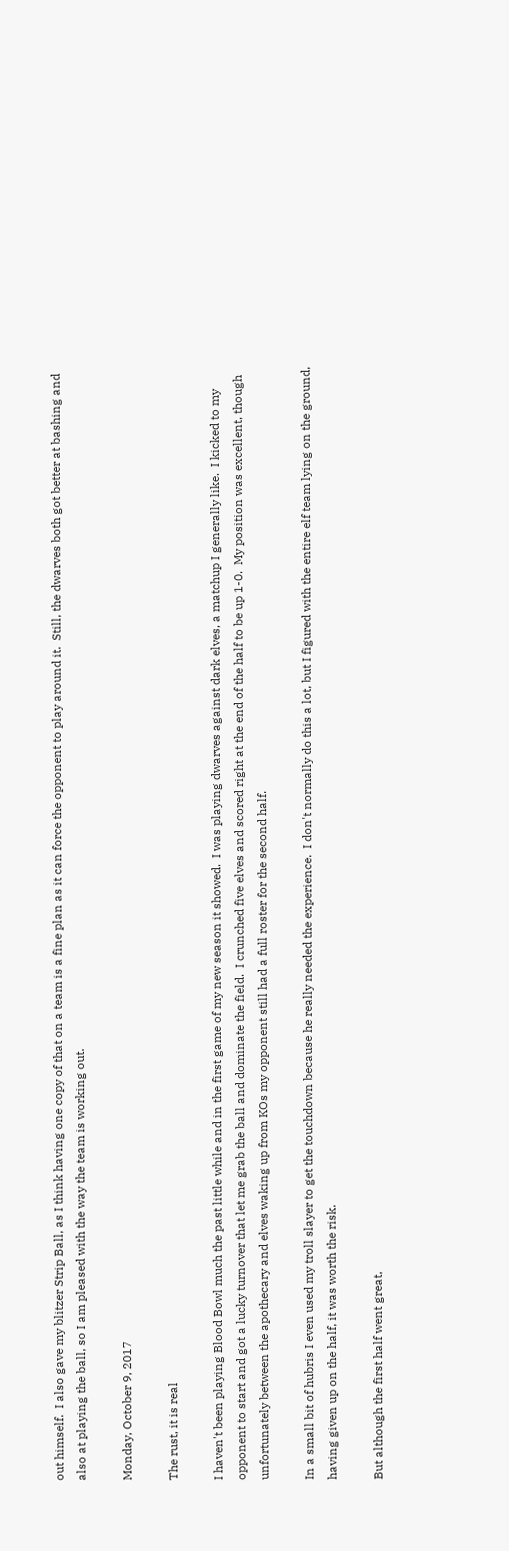out himself.  I also gave my blitzer Strip Ball, as I think having one copy of that on a team is a fine plan as it can force the opponent to play around it.  Still, the dwarves both got better at bashing and also at playing the ball, so I am pleased with the way the team is working out.

Monday, October 9, 2017

The rust, it is real

I haven't been playing Blood Bowl much the past little while and in the first game of my new season it showed.  I was playing dwarves against dark elves, a matchup I generally like.  I kicked to my opponent to start and got a lucky turnover that let me grab the ball and dominate the field.  I crunched five elves and scored right at the end of the half to be up 1-0.  My position was excellent, though unfortunately between the apothecary and elves waking up from KOs my opponent still had a full roster for the second half.

In a small bit of hubris I even used my troll slayer to get the touchdown because he really needed the experience.  I don't normally do this a lot, but I figured with the entire elf team lying on the ground, having given up on the half, it was worth the risk.

But although the first half went great,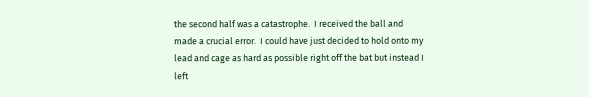the second half was a catastrophe.  I received the ball and made a crucial error.  I could have just decided to hold onto my lead and cage as hard as possible right off the bat but instead I left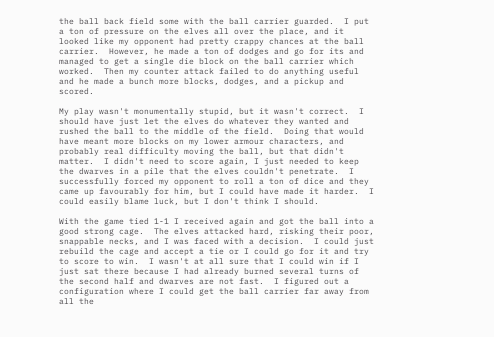the ball back field some with the ball carrier guarded.  I put a ton of pressure on the elves all over the place, and it looked like my opponent had pretty crappy chances at the ball carrier.  However, he made a ton of dodges and go for its and managed to get a single die block on the ball carrier which worked.  Then my counter attack failed to do anything useful and he made a bunch more blocks, dodges, and a pickup and scored.

My play wasn't monumentally stupid, but it wasn't correct.  I should have just let the elves do whatever they wanted and rushed the ball to the middle of the field.  Doing that would have meant more blocks on my lower armour characters, and probably real difficulty moving the ball, but that didn't matter.  I didn't need to score again, I just needed to keep the dwarves in a pile that the elves couldn't penetrate.  I successfully forced my opponent to roll a ton of dice and they came up favourably for him, but I could have made it harder.  I could easily blame luck, but I don't think I should.

With the game tied 1-1 I received again and got the ball into a good strong cage.  The elves attacked hard, risking their poor, snappable necks, and I was faced with a decision.  I could just rebuild the cage and accept a tie or I could go for it and try to score to win.  I wasn't at all sure that I could win if I just sat there because I had already burned several turns of the second half and dwarves are not fast.  I figured out a configuration where I could get the ball carrier far away from all the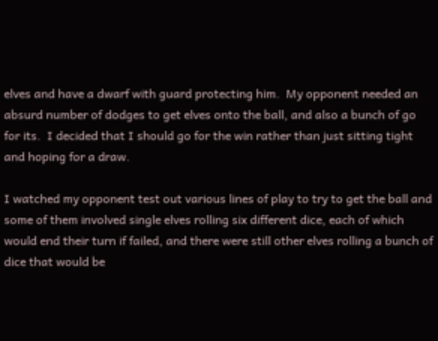elves and have a dwarf with guard protecting him.  My opponent needed an absurd number of dodges to get elves onto the ball, and also a bunch of go for its.  I decided that I should go for the win rather than just sitting tight and hoping for a draw.

I watched my opponent test out various lines of play to try to get the ball and some of them involved single elves rolling six different dice, each of which would end their turn if failed, and there were still other elves rolling a bunch of dice that would be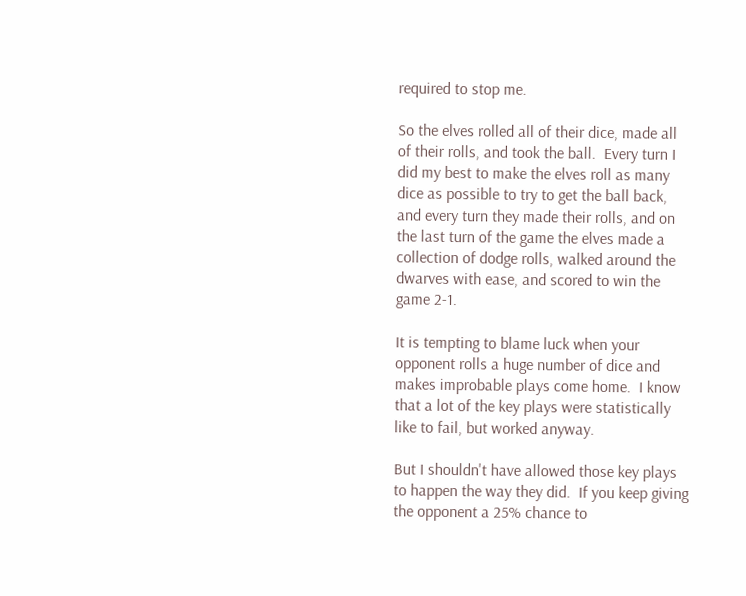required to stop me.

So the elves rolled all of their dice, made all of their rolls, and took the ball.  Every turn I did my best to make the elves roll as many dice as possible to try to get the ball back, and every turn they made their rolls, and on the last turn of the game the elves made a collection of dodge rolls, walked around the dwarves with ease, and scored to win the game 2-1.

It is tempting to blame luck when your opponent rolls a huge number of dice and makes improbable plays come home.  I know that a lot of the key plays were statistically like to fail, but worked anyway.

But I shouldn't have allowed those key plays to happen the way they did.  If you keep giving the opponent a 25% chance to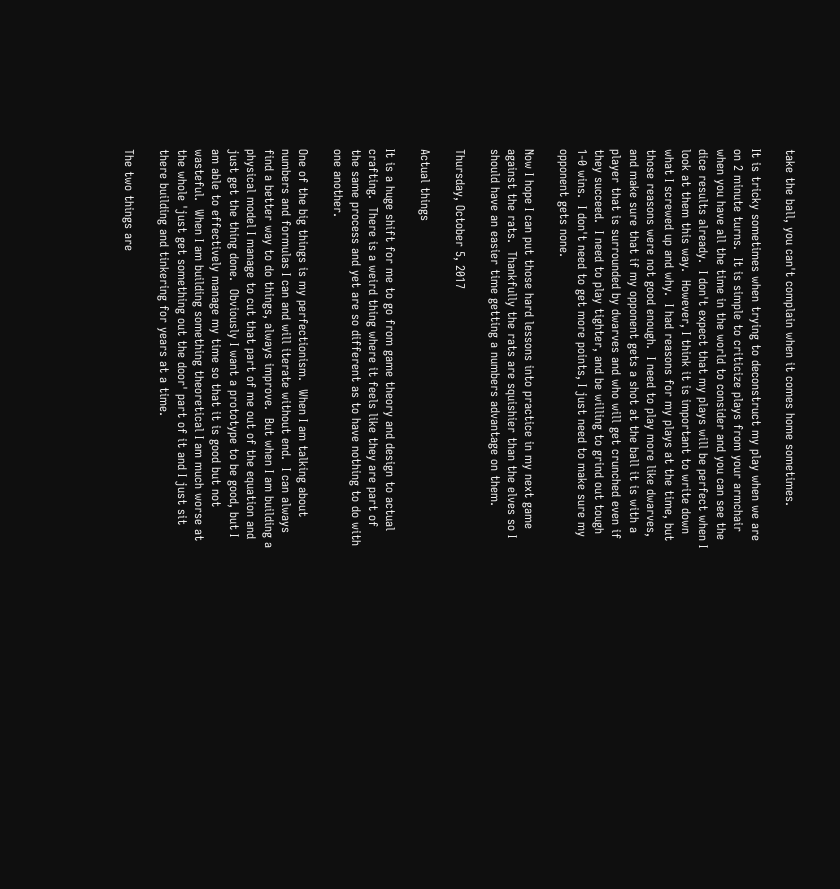take the ball, you can't complain when it comes home sometimes.

It is tricky sometimes when trying to deconstruct my play when we are on 2 minute turns.  It is simple to criticize plays from your armchair when you have all the time in the world to consider and you can see the dice results already.  I don't expect that my plays will be perfect when I look at them this way.  However, I think it is important to write down what I screwed up and why.  I had reasons for my plays at the time, but those reasons were not good enough.  I need to play more like dwarves, and make sure that if my opponent gets a shot at the ball it is with a player that is surrounded by dwarves and who will get crunched even if they succeed.  I need to play tighter, and be willing to grind out tough 1-0 wins.  I don't need to get more points, I just need to make sure my opponent gets none.

Now I hope I can put those hard lessons into practice in my next game against the rats.  Thankfully the rats are squishier than the elves so I should have an easier time getting a numbers advantage on them.

Thursday, October 5, 2017

Actual things

It is a huge shift for me to go from game theory and design to actual crafting.  There is a weird thing where it feels like they are part of the same process and yet are so different as to have nothing to do with one another.

One of the big things is my perfectionism.  When I am talking about numbers and formulas I can and will iterate without end.  I can always find a better way to do things, always improve.  But when I am building a physical model I manage to cut that part of me out of the equation and just get the thing done.  Obviously I want a prototype to be good, but I am able to effectively manage my time so that it is good but not wasteful.  When I am building something theoretical I am much worse at the whole 'just get something out the door' part of it and I just sit there building and tinkering for years at a time.

The two things are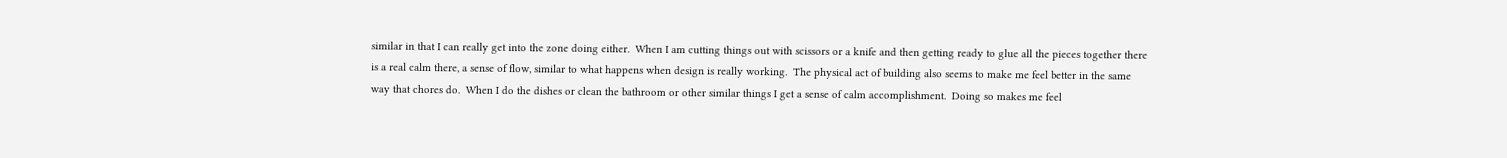similar in that I can really get into the zone doing either.  When I am cutting things out with scissors or a knife and then getting ready to glue all the pieces together there is a real calm there, a sense of flow, similar to what happens when design is really working.  The physical act of building also seems to make me feel better in the same way that chores do.  When I do the dishes or clean the bathroom or other similar things I get a sense of calm accomplishment.  Doing so makes me feel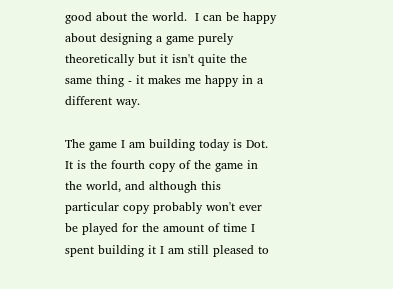good about the world.  I can be happy about designing a game purely theoretically but it isn't quite the same thing - it makes me happy in a different way.

The game I am building today is Dot.  It is the fourth copy of the game in the world, and although this particular copy probably won't ever be played for the amount of time I spent building it I am still pleased to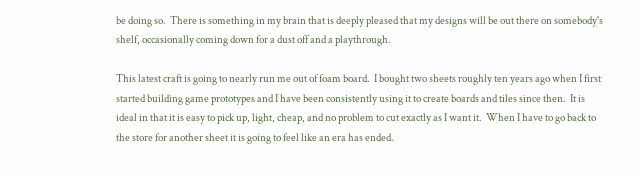be doing so.  There is something in my brain that is deeply pleased that my designs will be out there on somebody's shelf, occasionally coming down for a dust off and a playthrough.

This latest craft is going to nearly run me out of foam board.  I bought two sheets roughly ten years ago when I first started building game prototypes and I have been consistently using it to create boards and tiles since then.  It is ideal in that it is easy to pick up, light, cheap, and no problem to cut exactly as I want it.  When I have to go back to the store for another sheet it is going to feel like an era has ended.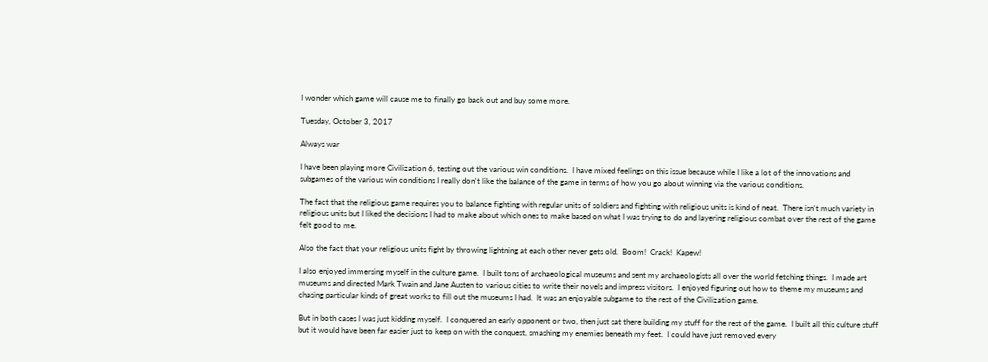I wonder which game will cause me to finally go back out and buy some more.

Tuesday, October 3, 2017

Always war

I have been playing more Civilization 6, testing out the various win conditions.  I have mixed feelings on this issue because while I like a lot of the innovations and subgames of the various win conditions I really don't like the balance of the game in terms of how you go about winning via the various conditions.

The fact that the religious game requires you to balance fighting with regular units of soldiers and fighting with religious units is kind of neat.  There isn't much variety in religious units but I liked the decisions I had to make about which ones to make based on what I was trying to do and layering religious combat over the rest of the game felt good to me.

Also the fact that your religious units fight by throwing lightning at each other never gets old.  Boom!  Crack!  Kapew!

I also enjoyed immersing myself in the culture game.  I built tons of archaeological museums and sent my archaeologists all over the world fetching things.  I made art museums and directed Mark Twain and Jane Austen to various cities to write their novels and impress visitors.  I enjoyed figuring out how to theme my museums and chasing particular kinds of great works to fill out the museums I had.  It was an enjoyable subgame to the rest of the Civilization game.

But in both cases I was just kidding myself.  I conquered an early opponent or two, then just sat there building my stuff for the rest of the game.  I built all this culture stuff but it would have been far easier just to keep on with the conquest, smashing my enemies beneath my feet.  I could have just removed every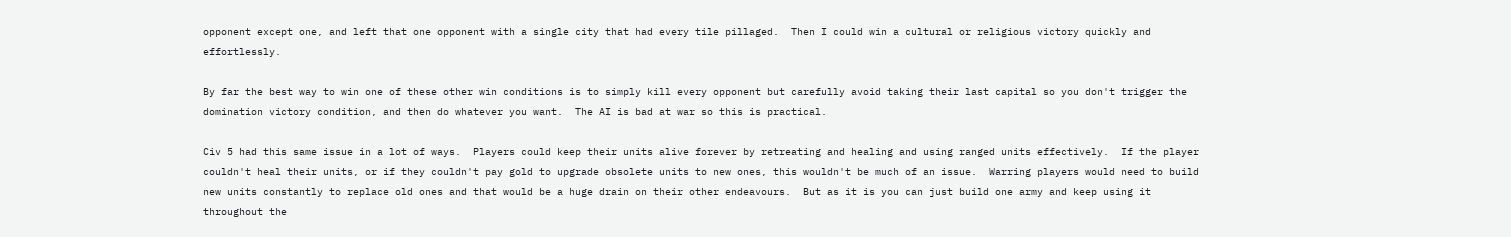opponent except one, and left that one opponent with a single city that had every tile pillaged.  Then I could win a cultural or religious victory quickly and effortlessly.

By far the best way to win one of these other win conditions is to simply kill every opponent but carefully avoid taking their last capital so you don't trigger the domination victory condition, and then do whatever you want.  The AI is bad at war so this is practical.

Civ 5 had this same issue in a lot of ways.  Players could keep their units alive forever by retreating and healing and using ranged units effectively.  If the player couldn't heal their units, or if they couldn't pay gold to upgrade obsolete units to new ones, this wouldn't be much of an issue.  Warring players would need to build new units constantly to replace old ones and that would be a huge drain on their other endeavours.  But as it is you can just build one army and keep using it throughout the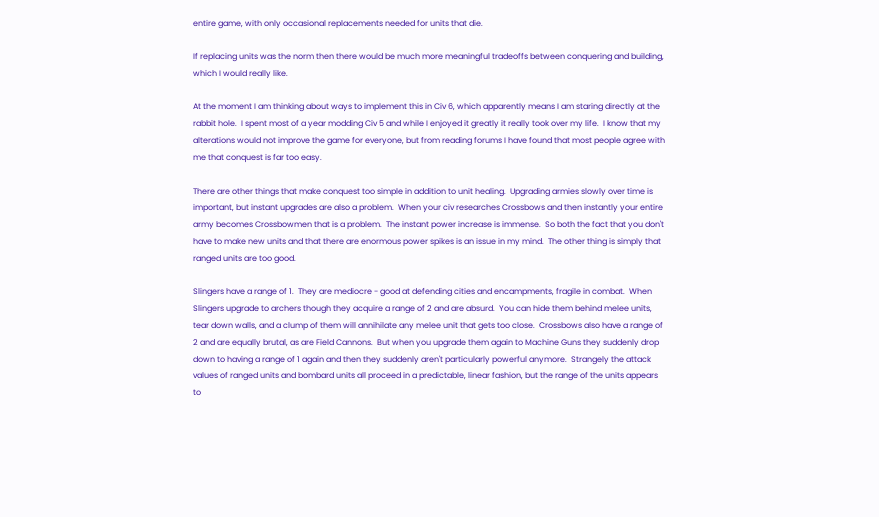entire game, with only occasional replacements needed for units that die.

If replacing units was the norm then there would be much more meaningful tradeoffs between conquering and building, which I would really like.

At the moment I am thinking about ways to implement this in Civ 6, which apparently means I am staring directly at the rabbit hole.  I spent most of a year modding Civ 5 and while I enjoyed it greatly it really took over my life.  I know that my alterations would not improve the game for everyone, but from reading forums I have found that most people agree with me that conquest is far too easy.

There are other things that make conquest too simple in addition to unit healing.  Upgrading armies slowly over time is important, but instant upgrades are also a problem.  When your civ researches Crossbows and then instantly your entire army becomes Crossbowmen that is a problem.  The instant power increase is immense.  So both the fact that you don't have to make new units and that there are enormous power spikes is an issue in my mind.  The other thing is simply that ranged units are too good.

Slingers have a range of 1.  They are mediocre - good at defending cities and encampments, fragile in combat.  When Slingers upgrade to archers though they acquire a range of 2 and are absurd.  You can hide them behind melee units, tear down walls, and a clump of them will annihilate any melee unit that gets too close.  Crossbows also have a range of 2 and are equally brutal, as are Field Cannons.  But when you upgrade them again to Machine Guns they suddenly drop down to having a range of 1 again and then they suddenly aren't particularly powerful anymore.  Strangely the attack values of ranged units and bombard units all proceed in a predictable, linear fashion, but the range of the units appears to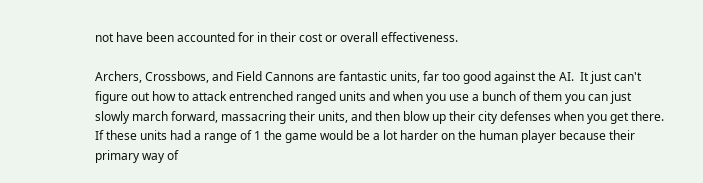not have been accounted for in their cost or overall effectiveness.

Archers, Crossbows, and Field Cannons are fantastic units, far too good against the AI.  It just can't figure out how to attack entrenched ranged units and when you use a bunch of them you can just slowly march forward, massacring their units, and then blow up their city defenses when you get there.  If these units had a range of 1 the game would be a lot harder on the human player because their primary way of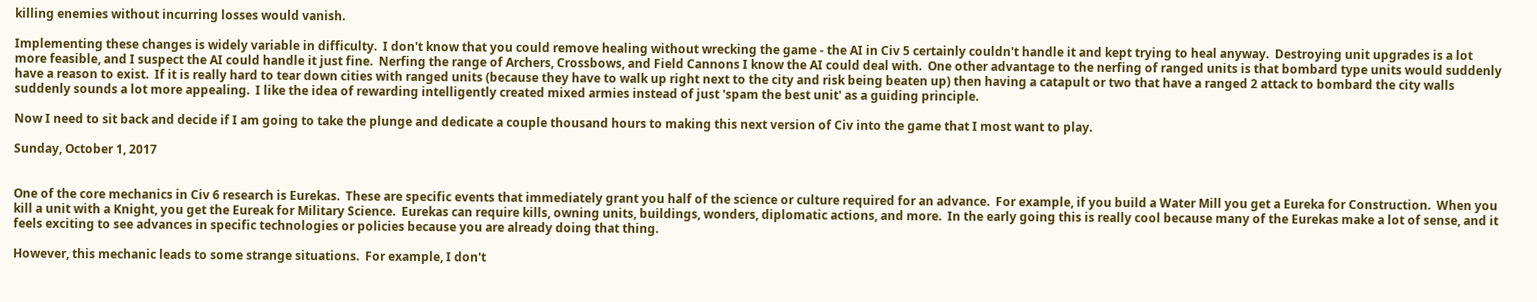killing enemies without incurring losses would vanish.

Implementing these changes is widely variable in difficulty.  I don't know that you could remove healing without wrecking the game - the AI in Civ 5 certainly couldn't handle it and kept trying to heal anyway.  Destroying unit upgrades is a lot more feasible, and I suspect the AI could handle it just fine.  Nerfing the range of Archers, Crossbows, and Field Cannons I know the AI could deal with.  One other advantage to the nerfing of ranged units is that bombard type units would suddenly have a reason to exist.  If it is really hard to tear down cities with ranged units (because they have to walk up right next to the city and risk being beaten up) then having a catapult or two that have a ranged 2 attack to bombard the city walls suddenly sounds a lot more appealing.  I like the idea of rewarding intelligently created mixed armies instead of just 'spam the best unit' as a guiding principle.

Now I need to sit back and decide if I am going to take the plunge and dedicate a couple thousand hours to making this next version of Civ into the game that I most want to play.

Sunday, October 1, 2017


One of the core mechanics in Civ 6 research is Eurekas.  These are specific events that immediately grant you half of the science or culture required for an advance.  For example, if you build a Water Mill you get a Eureka for Construction.  When you kill a unit with a Knight, you get the Eureak for Military Science.  Eurekas can require kills, owning units, buildings, wonders, diplomatic actions, and more.  In the early going this is really cool because many of the Eurekas make a lot of sense, and it feels exciting to see advances in specific technologies or policies because you are already doing that thing.

However, this mechanic leads to some strange situations.  For example, I don't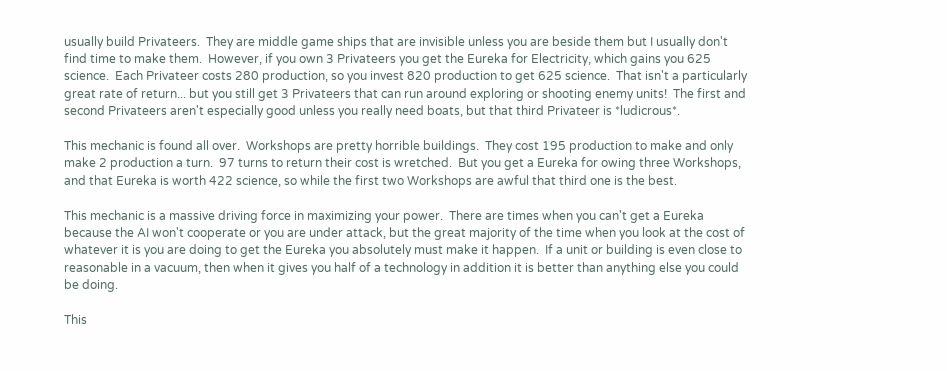usually build Privateers.  They are middle game ships that are invisible unless you are beside them but I usually don't find time to make them.  However, if you own 3 Privateers you get the Eureka for Electricity, which gains you 625 science.  Each Privateer costs 280 production, so you invest 820 production to get 625 science.  That isn't a particularly great rate of return... but you still get 3 Privateers that can run around exploring or shooting enemy units!  The first and second Privateers aren't especially good unless you really need boats, but that third Privateer is *ludicrous*.

This mechanic is found all over.  Workshops are pretty horrible buildings.  They cost 195 production to make and only make 2 production a turn.  97 turns to return their cost is wretched.  But you get a Eureka for owing three Workshops, and that Eureka is worth 422 science, so while the first two Workshops are awful that third one is the best.

This mechanic is a massive driving force in maximizing your power.  There are times when you can't get a Eureka because the AI won't cooperate or you are under attack, but the great majority of the time when you look at the cost of whatever it is you are doing to get the Eureka you absolutely must make it happen.  If a unit or building is even close to reasonable in a vacuum, then when it gives you half of a technology in addition it is better than anything else you could be doing.

This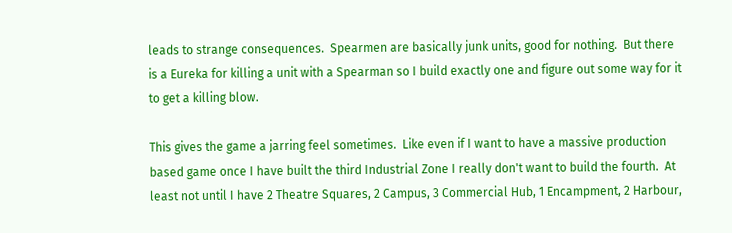leads to strange consequences.  Spearmen are basically junk units, good for nothing.  But there is a Eureka for killing a unit with a Spearman so I build exactly one and figure out some way for it to get a killing blow.

This gives the game a jarring feel sometimes.  Like even if I want to have a massive production based game once I have built the third Industrial Zone I really don't want to build the fourth.  At least not until I have 2 Theatre Squares, 2 Campus, 3 Commercial Hub, 1 Encampment, 2 Harbour,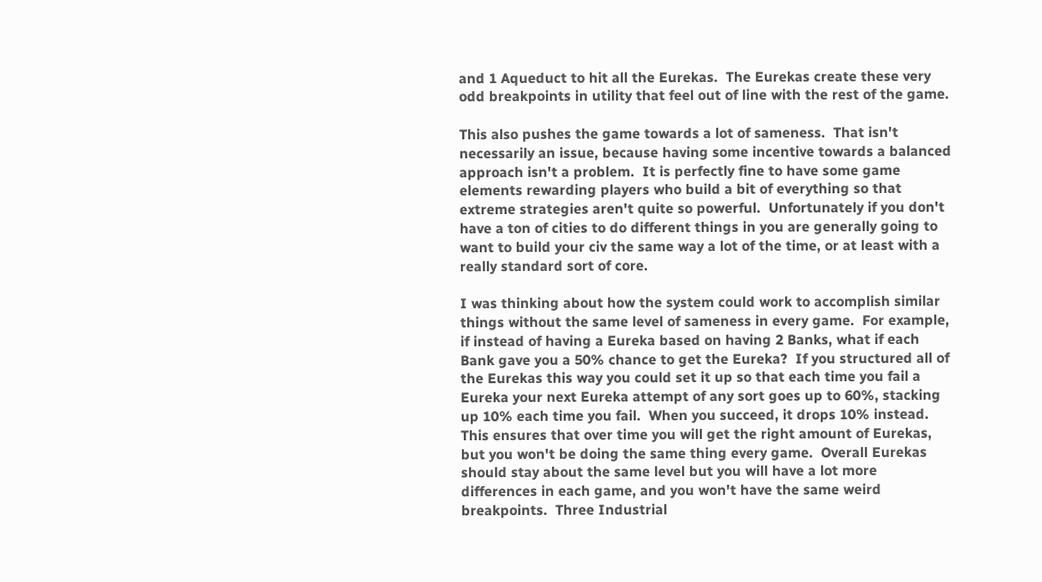and 1 Aqueduct to hit all the Eurekas.  The Eurekas create these very odd breakpoints in utility that feel out of line with the rest of the game.

This also pushes the game towards a lot of sameness.  That isn't necessarily an issue, because having some incentive towards a balanced approach isn't a problem.  It is perfectly fine to have some game elements rewarding players who build a bit of everything so that extreme strategies aren't quite so powerful.  Unfortunately if you don't have a ton of cities to do different things in you are generally going to want to build your civ the same way a lot of the time, or at least with a really standard sort of core.

I was thinking about how the system could work to accomplish similar things without the same level of sameness in every game.  For example, if instead of having a Eureka based on having 2 Banks, what if each Bank gave you a 50% chance to get the Eureka?  If you structured all of the Eurekas this way you could set it up so that each time you fail a Eureka your next Eureka attempt of any sort goes up to 60%, stacking up 10% each time you fail.  When you succeed, it drops 10% instead.  This ensures that over time you will get the right amount of Eurekas, but you won't be doing the same thing every game.  Overall Eurekas should stay about the same level but you will have a lot more differences in each game, and you won't have the same weird breakpoints.  Three Industrial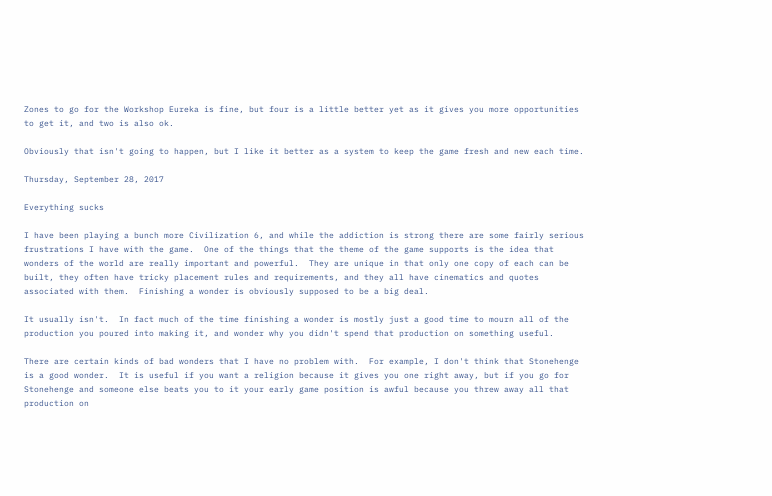Zones to go for the Workshop Eureka is fine, but four is a little better yet as it gives you more opportunities to get it, and two is also ok.

Obviously that isn't going to happen, but I like it better as a system to keep the game fresh and new each time.

Thursday, September 28, 2017

Everything sucks

I have been playing a bunch more Civilization 6, and while the addiction is strong there are some fairly serious frustrations I have with the game.  One of the things that the theme of the game supports is the idea that wonders of the world are really important and powerful.  They are unique in that only one copy of each can be built, they often have tricky placement rules and requirements, and they all have cinematics and quotes associated with them.  Finishing a wonder is obviously supposed to be a big deal.

It usually isn't.  In fact much of the time finishing a wonder is mostly just a good time to mourn all of the production you poured into making it, and wonder why you didn't spend that production on something useful.

There are certain kinds of bad wonders that I have no problem with.  For example, I don't think that Stonehenge is a good wonder.  It is useful if you want a religion because it gives you one right away, but if you go for Stonehenge and someone else beats you to it your early game position is awful because you threw away all that production on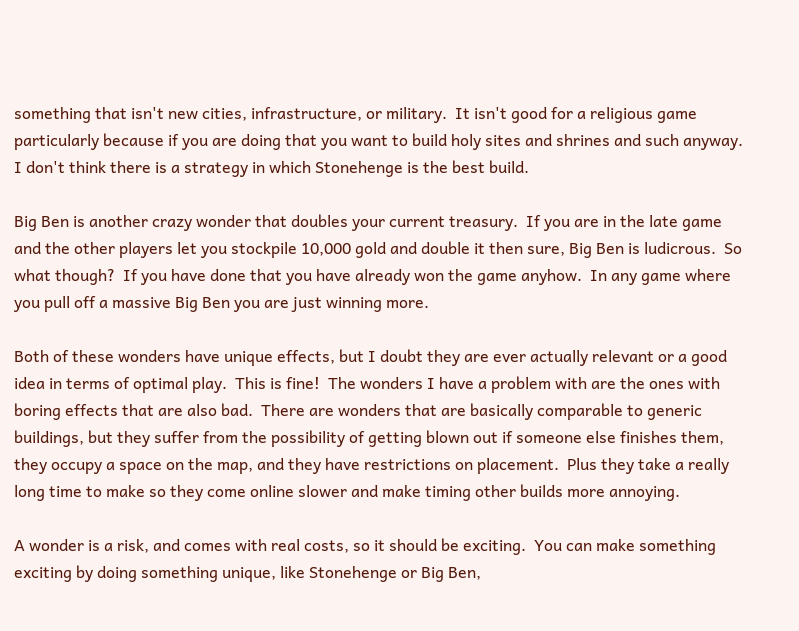something that isn't new cities, infrastructure, or military.  It isn't good for a religious game particularly because if you are doing that you want to build holy sites and shrines and such anyway.  I don't think there is a strategy in which Stonehenge is the best build.

Big Ben is another crazy wonder that doubles your current treasury.  If you are in the late game and the other players let you stockpile 10,000 gold and double it then sure, Big Ben is ludicrous.  So what though?  If you have done that you have already won the game anyhow.  In any game where you pull off a massive Big Ben you are just winning more.

Both of these wonders have unique effects, but I doubt they are ever actually relevant or a good idea in terms of optimal play.  This is fine!  The wonders I have a problem with are the ones with boring effects that are also bad.  There are wonders that are basically comparable to generic buildings, but they suffer from the possibility of getting blown out if someone else finishes them, they occupy a space on the map, and they have restrictions on placement.  Plus they take a really long time to make so they come online slower and make timing other builds more annoying.

A wonder is a risk, and comes with real costs, so it should be exciting.  You can make something exciting by doing something unique, like Stonehenge or Big Ben,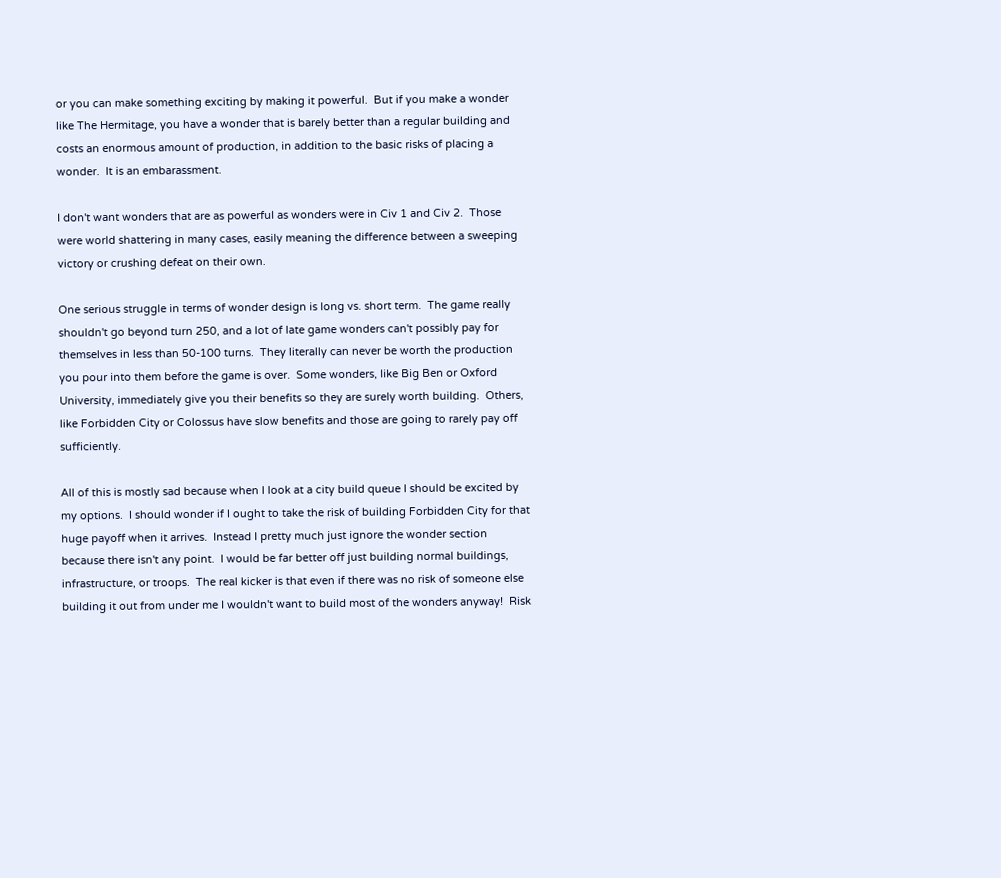or you can make something exciting by making it powerful.  But if you make a wonder like The Hermitage, you have a wonder that is barely better than a regular building and costs an enormous amount of production, in addition to the basic risks of placing a wonder.  It is an embarassment.

I don't want wonders that are as powerful as wonders were in Civ 1 and Civ 2.  Those were world shattering in many cases, easily meaning the difference between a sweeping victory or crushing defeat on their own.

One serious struggle in terms of wonder design is long vs. short term.  The game really shouldn't go beyond turn 250, and a lot of late game wonders can't possibly pay for themselves in less than 50-100 turns.  They literally can never be worth the production you pour into them before the game is over.  Some wonders, like Big Ben or Oxford University, immediately give you their benefits so they are surely worth building.  Others, like Forbidden City or Colossus have slow benefits and those are going to rarely pay off sufficiently.

All of this is mostly sad because when I look at a city build queue I should be excited by my options.  I should wonder if I ought to take the risk of building Forbidden City for that huge payoff when it arrives.  Instead I pretty much just ignore the wonder section because there isn't any point.  I would be far better off just building normal buildings, infrastructure, or troops.  The real kicker is that even if there was no risk of someone else building it out from under me I wouldn't want to build most of the wonders anyway!  Risk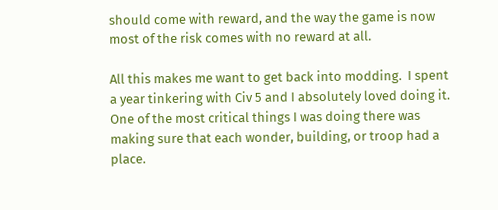should come with reward, and the way the game is now most of the risk comes with no reward at all.

All this makes me want to get back into modding.  I spent a year tinkering with Civ 5 and I absolutely loved doing it.  One of the most critical things I was doing there was making sure that each wonder, building, or troop had a place.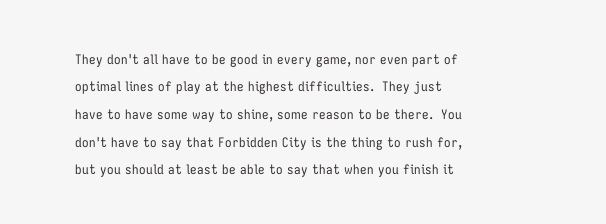They don't all have to be good in every game, nor even part of optimal lines of play at the highest difficulties.  They just have to have some way to shine, some reason to be there.  You don't have to say that Forbidden City is the thing to rush for, but you should at least be able to say that when you finish it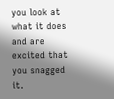you look at what it does and are excited that you snagged it.